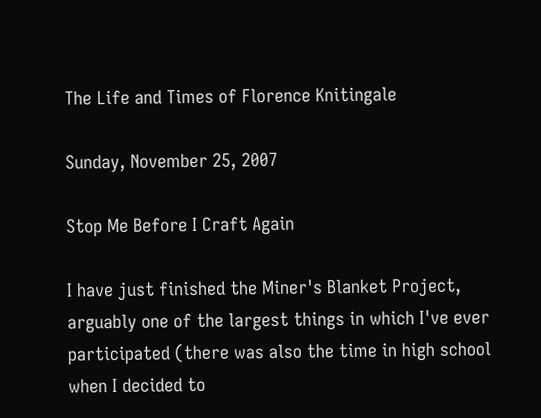The Life and Times of Florence Knitingale

Sunday, November 25, 2007

Stop Me Before I Craft Again

I have just finished the Miner's Blanket Project, arguably one of the largest things in which I've ever participated (there was also the time in high school when I decided to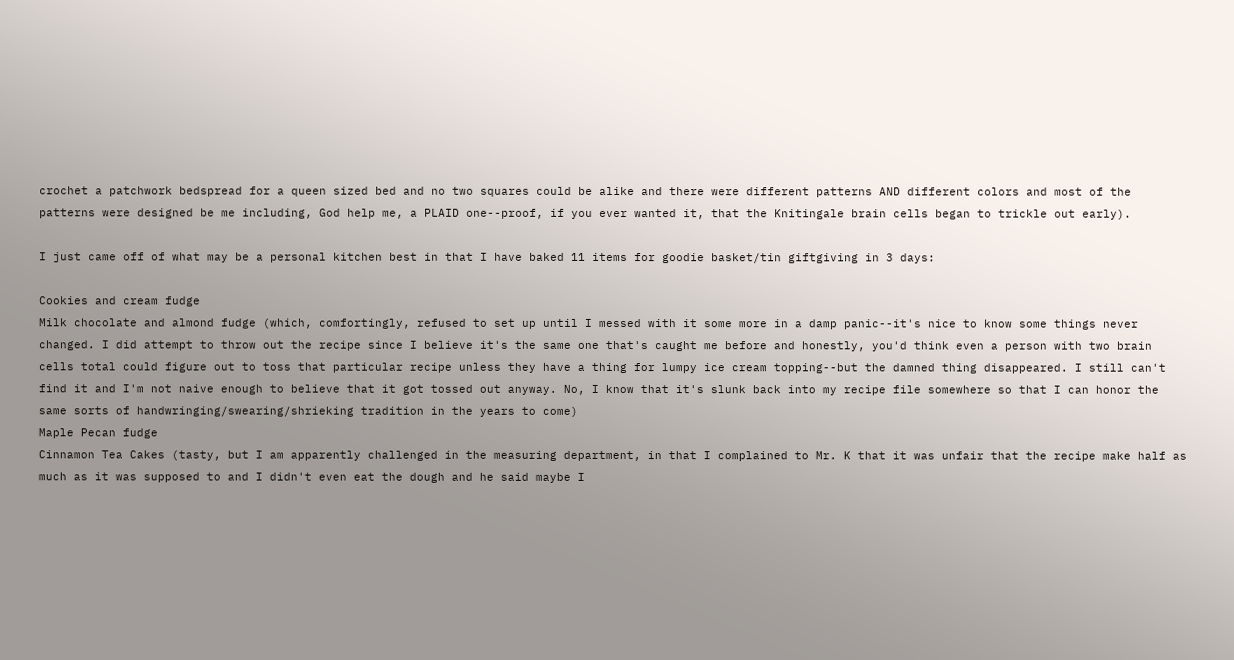crochet a patchwork bedspread for a queen sized bed and no two squares could be alike and there were different patterns AND different colors and most of the patterns were designed be me including, God help me, a PLAID one--proof, if you ever wanted it, that the Knitingale brain cells began to trickle out early).

I just came off of what may be a personal kitchen best in that I have baked 11 items for goodie basket/tin giftgiving in 3 days:

Cookies and cream fudge
Milk chocolate and almond fudge (which, comfortingly, refused to set up until I messed with it some more in a damp panic--it's nice to know some things never changed. I did attempt to throw out the recipe since I believe it's the same one that's caught me before and honestly, you'd think even a person with two brain cells total could figure out to toss that particular recipe unless they have a thing for lumpy ice cream topping--but the damned thing disappeared. I still can't find it and I'm not naive enough to believe that it got tossed out anyway. No, I know that it's slunk back into my recipe file somewhere so that I can honor the same sorts of handwringing/swearing/shrieking tradition in the years to come)
Maple Pecan fudge
Cinnamon Tea Cakes (tasty, but I am apparently challenged in the measuring department, in that I complained to Mr. K that it was unfair that the recipe make half as much as it was supposed to and I didn't even eat the dough and he said maybe I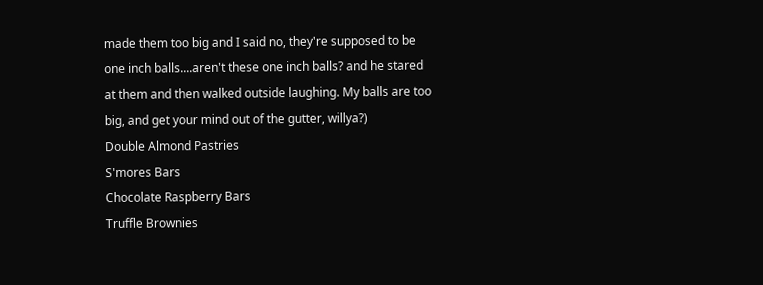made them too big and I said no, they're supposed to be one inch balls....aren't these one inch balls? and he stared at them and then walked outside laughing. My balls are too big, and get your mind out of the gutter, willya?)
Double Almond Pastries
S'mores Bars
Chocolate Raspberry Bars
Truffle Brownies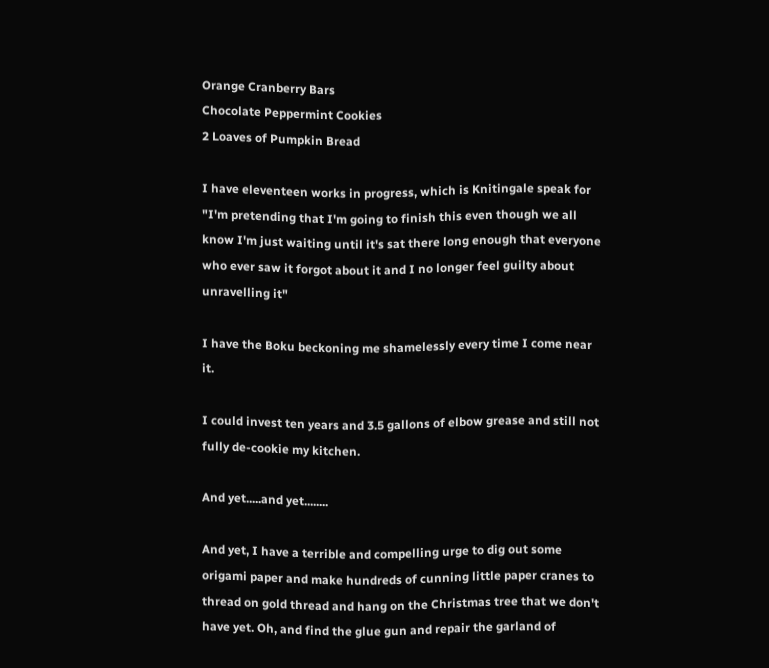Orange Cranberry Bars
Chocolate Peppermint Cookies
2 Loaves of Pumpkin Bread

I have eleventeen works in progress, which is Knitingale speak for "I'm pretending that I'm going to finish this even though we all know I'm just waiting until it's sat there long enough that everyone who ever saw it forgot about it and I no longer feel guilty about unravelling it"

I have the Boku beckoning me shamelessly every time I come near it.

I could invest ten years and 3.5 gallons of elbow grease and still not fully de-cookie my kitchen.

And yet.....and yet........

And yet, I have a terrible and compelling urge to dig out some origami paper and make hundreds of cunning little paper cranes to thread on gold thread and hang on the Christmas tree that we don't have yet. Oh, and find the glue gun and repair the garland of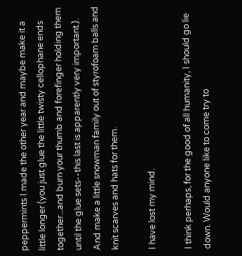peppermints I made the other year and maybe make it a little longer (you just glue the little twisty cellophane ends together...and burn your thumb and forefinger holding them until the glue sets--this last is apparently very important.). And make a little snowman family out of styrofoam balls and knit scarves and hats for them.

I have lost my mind.

I think perhaps, for the good of all humanity, I should go lie down. Would anyone like to come try to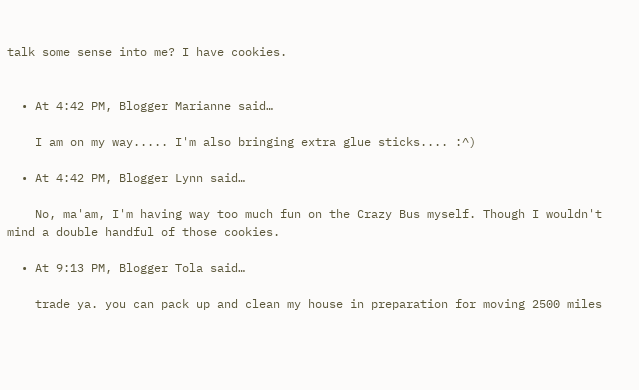talk some sense into me? I have cookies.


  • At 4:42 PM, Blogger Marianne said…

    I am on my way..... I'm also bringing extra glue sticks.... :^)

  • At 4:42 PM, Blogger Lynn said…

    No, ma'am, I'm having way too much fun on the Crazy Bus myself. Though I wouldn't mind a double handful of those cookies.

  • At 9:13 PM, Blogger Tola said…

    trade ya. you can pack up and clean my house in preparation for moving 2500 miles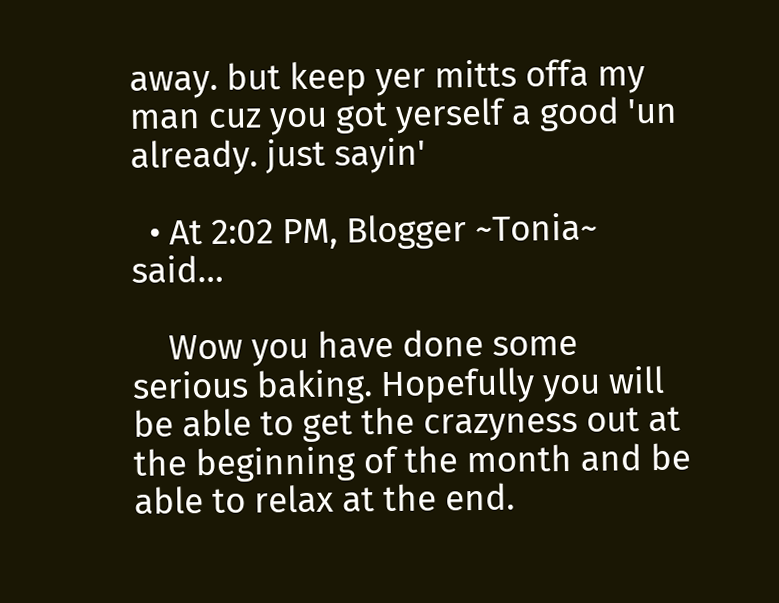away. but keep yer mitts offa my man cuz you got yerself a good 'un already. just sayin'

  • At 2:02 PM, Blogger ~Tonia~ said…

    Wow you have done some serious baking. Hopefully you will be able to get the crazyness out at the beginning of the month and be able to relax at the end.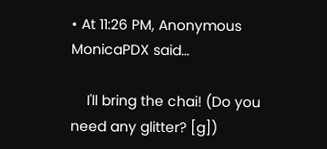• At 11:26 PM, Anonymous MonicaPDX said…

    I'll bring the chai! (Do you need any glitter? [g])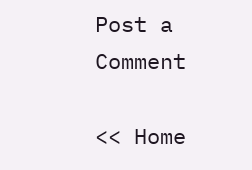Post a Comment

<< Home